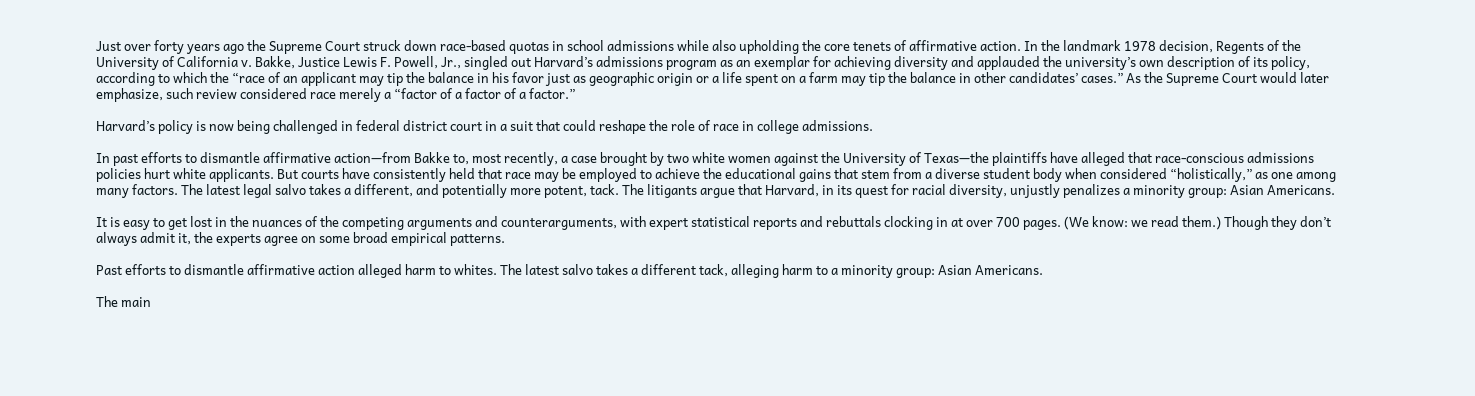Just over forty years ago the Supreme Court struck down race-based quotas in school admissions while also upholding the core tenets of affirmative action. In the landmark 1978 decision, Regents of the University of California v. Bakke, Justice Lewis F. Powell, Jr., singled out Harvard’s admissions program as an exemplar for achieving diversity and applauded the university’s own description of its policy, according to which the “race of an applicant may tip the balance in his favor just as geographic origin or a life spent on a farm may tip the balance in other candidates’ cases.” As the Supreme Court would later emphasize, such review considered race merely a “factor of a factor of a factor.”

Harvard’s policy is now being challenged in federal district court in a suit that could reshape the role of race in college admissions.

In past efforts to dismantle affirmative action—from Bakke to, most recently, a case brought by two white women against the University of Texas—the plaintiffs have alleged that race-conscious admissions policies hurt white applicants. But courts have consistently held that race may be employed to achieve the educational gains that stem from a diverse student body when considered “holistically,” as one among many factors. The latest legal salvo takes a different, and potentially more potent, tack. The litigants argue that Harvard, in its quest for racial diversity, unjustly penalizes a minority group: Asian Americans.

It is easy to get lost in the nuances of the competing arguments and counterarguments, with expert statistical reports and rebuttals clocking in at over 700 pages. (We know: we read them.) Though they don’t always admit it, the experts agree on some broad empirical patterns.

Past efforts to dismantle affirmative action alleged harm to whites. The latest salvo takes a different tack, alleging harm to a minority group: Asian Americans.

The main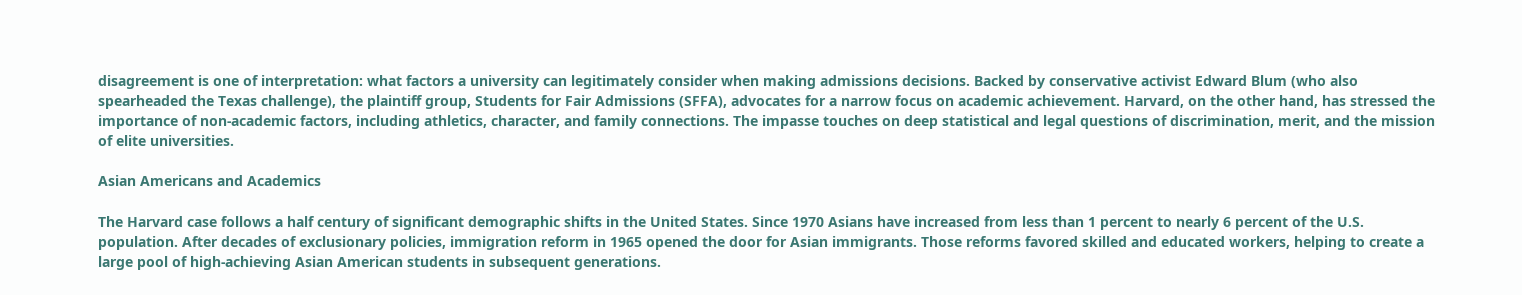disagreement is one of interpretation: what factors a university can legitimately consider when making admissions decisions. Backed by conservative activist Edward Blum (who also spearheaded the Texas challenge), the plaintiff group, Students for Fair Admissions (SFFA), advocates for a narrow focus on academic achievement. Harvard, on the other hand, has stressed the importance of non-academic factors, including athletics, character, and family connections. The impasse touches on deep statistical and legal questions of discrimination, merit, and the mission of elite universities.

Asian Americans and Academics

The Harvard case follows a half century of significant demographic shifts in the United States. Since 1970 Asians have increased from less than 1 percent to nearly 6 percent of the U.S. population. After decades of exclusionary policies, immigration reform in 1965 opened the door for Asian immigrants. Those reforms favored skilled and educated workers, helping to create a large pool of high-achieving Asian American students in subsequent generations.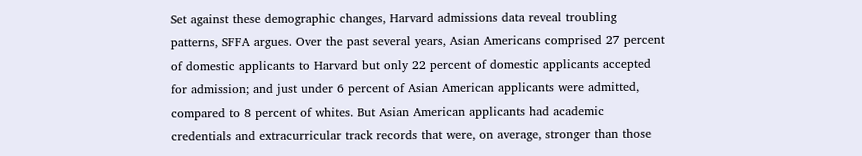Set against these demographic changes, Harvard admissions data reveal troubling patterns, SFFA argues. Over the past several years, Asian Americans comprised 27 percent of domestic applicants to Harvard but only 22 percent of domestic applicants accepted for admission; and just under 6 percent of Asian American applicants were admitted, compared to 8 percent of whites. But Asian American applicants had academic credentials and extracurricular track records that were, on average, stronger than those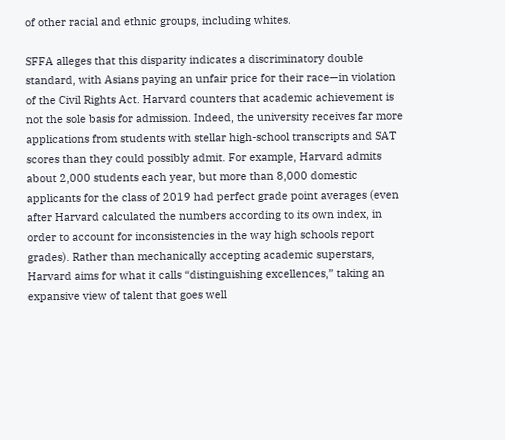of other racial and ethnic groups, including whites.

SFFA alleges that this disparity indicates a discriminatory double standard, with Asians paying an unfair price for their race—in violation of the Civil Rights Act. Harvard counters that academic achievement is not the sole basis for admission. Indeed, the university receives far more applications from students with stellar high-school transcripts and SAT scores than they could possibly admit. For example, Harvard admits about 2,000 students each year, but more than 8,000 domestic applicants for the class of 2019 had perfect grade point averages (even after Harvard calculated the numbers according to its own index, in order to account for inconsistencies in the way high schools report grades). Rather than mechanically accepting academic superstars, Harvard aims for what it calls “distinguishing excellences,” taking an expansive view of talent that goes well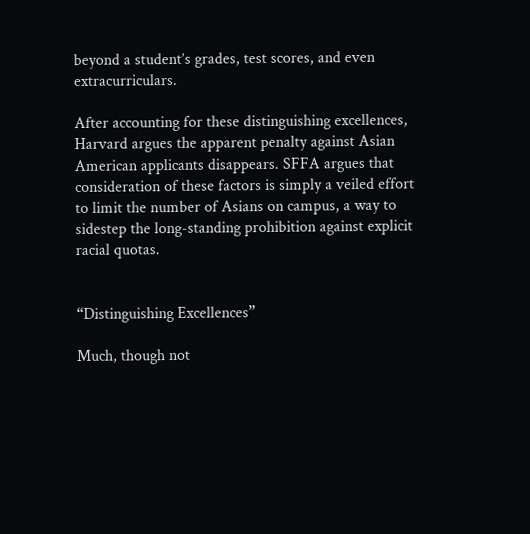beyond a student’s grades, test scores, and even extracurriculars.

After accounting for these distinguishing excellences, Harvard argues the apparent penalty against Asian American applicants disappears. SFFA argues that consideration of these factors is simply a veiled effort to limit the number of Asians on campus, a way to sidestep the long-standing prohibition against explicit racial quotas.


“Distinguishing Excellences”

Much, though not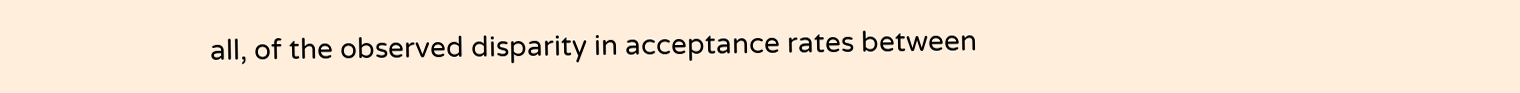all, of the observed disparity in acceptance rates between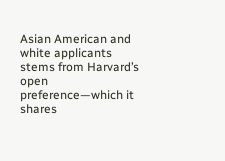Asian American and white applicants stems from Harvard’s open preference—which it shares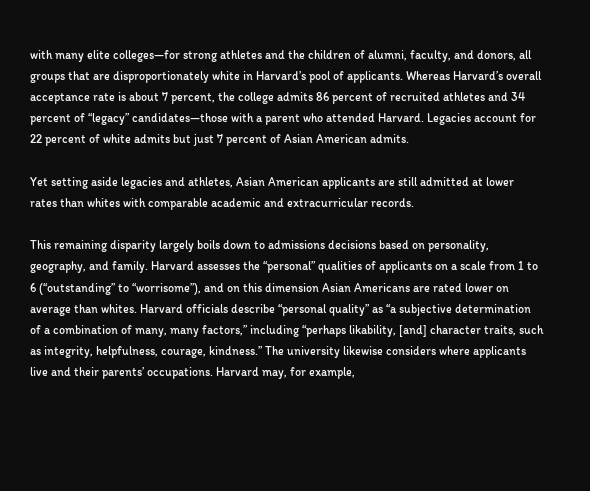with many elite colleges—for strong athletes and the children of alumni, faculty, and donors, all groups that are disproportionately white in Harvard’s pool of applicants. Whereas Harvard’s overall acceptance rate is about 7 percent, the college admits 86 percent of recruited athletes and 34 percent of “legacy” candidates—those with a parent who attended Harvard. Legacies account for 22 percent of white admits but just 7 percent of Asian American admits.

Yet setting aside legacies and athletes, Asian American applicants are still admitted at lower rates than whites with comparable academic and extracurricular records.

This remaining disparity largely boils down to admissions decisions based on personality, geography, and family. Harvard assesses the “personal” qualities of applicants on a scale from 1 to 6 (“outstanding” to “worrisome”), and on this dimension Asian Americans are rated lower on average than whites. Harvard officials describe “personal quality” as “a subjective determination of a combination of many, many factors,” including “perhaps likability, [and] character traits, such as integrity, helpfulness, courage, kindness.” The university likewise considers where applicants live and their parents’ occupations. Harvard may, for example,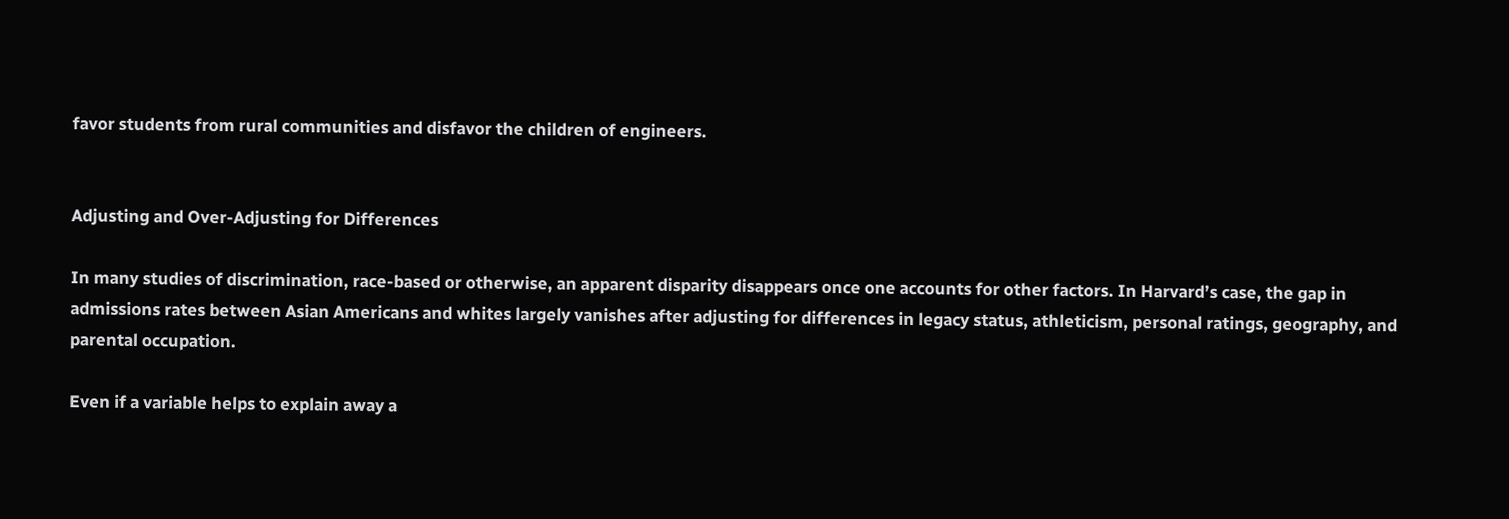favor students from rural communities and disfavor the children of engineers.


Adjusting and Over-Adjusting for Differences

In many studies of discrimination, race-based or otherwise, an apparent disparity disappears once one accounts for other factors. In Harvard’s case, the gap in admissions rates between Asian Americans and whites largely vanishes after adjusting for differences in legacy status, athleticism, personal ratings, geography, and parental occupation.

Even if a variable helps to explain away a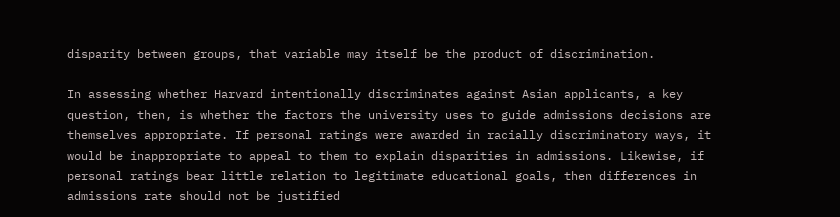disparity between groups, that variable may itself be the product of discrimination.

In assessing whether Harvard intentionally discriminates against Asian applicants, a key question, then, is whether the factors the university uses to guide admissions decisions are themselves appropriate. If personal ratings were awarded in racially discriminatory ways, it would be inappropriate to appeal to them to explain disparities in admissions. Likewise, if personal ratings bear little relation to legitimate educational goals, then differences in admissions rate should not be justified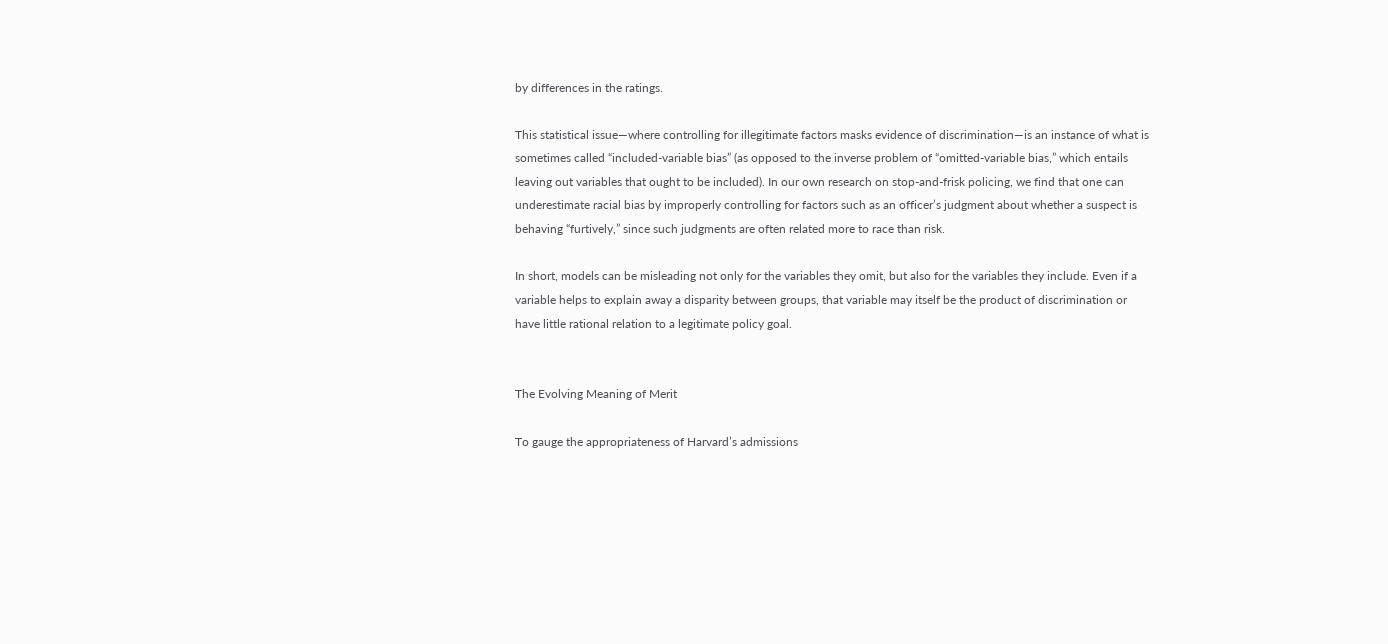by differences in the ratings.

This statistical issue—where controlling for illegitimate factors masks evidence of discrimination—is an instance of what is sometimes called “included-variable bias” (as opposed to the inverse problem of “omitted-variable bias,” which entails leaving out variables that ought to be included). In our own research on stop-and-frisk policing, we find that one can underestimate racial bias by improperly controlling for factors such as an officer’s judgment about whether a suspect is behaving “furtively,” since such judgments are often related more to race than risk.

In short, models can be misleading not only for the variables they omit, but also for the variables they include. Even if a variable helps to explain away a disparity between groups, that variable may itself be the product of discrimination or have little rational relation to a legitimate policy goal.


The Evolving Meaning of Merit

To gauge the appropriateness of Harvard’s admissions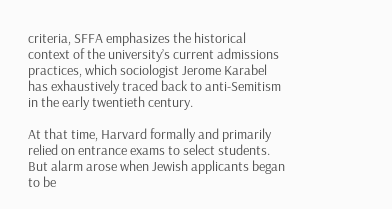criteria, SFFA emphasizes the historical context of the university’s current admissions practices, which sociologist Jerome Karabel has exhaustively traced back to anti-Semitism in the early twentieth century.

At that time, Harvard formally and primarily relied on entrance exams to select students. But alarm arose when Jewish applicants began to be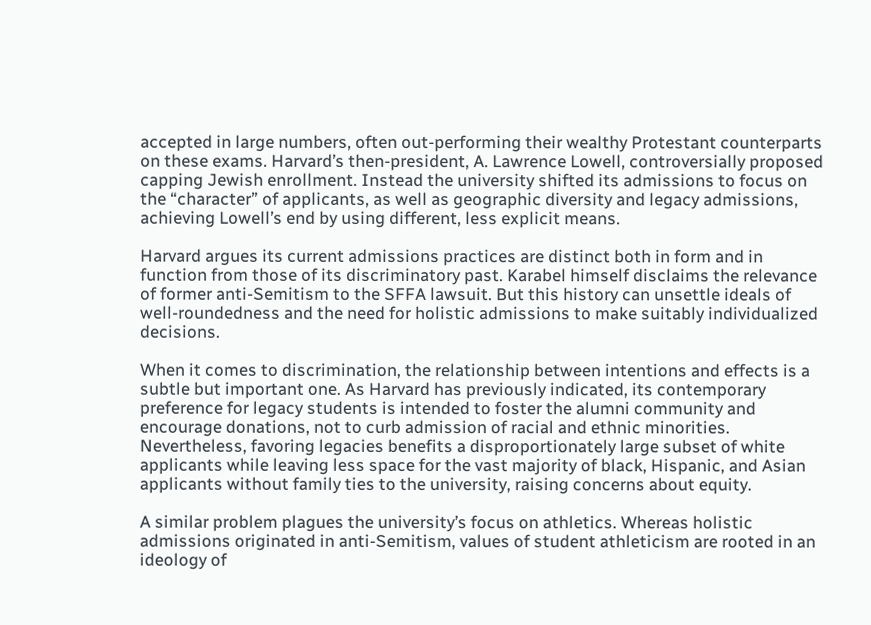accepted in large numbers, often out-performing their wealthy Protestant counterparts on these exams. Harvard’s then-president, A. Lawrence Lowell, controversially proposed capping Jewish enrollment. Instead the university shifted its admissions to focus on the “character” of applicants, as well as geographic diversity and legacy admissions, achieving Lowell’s end by using different, less explicit means.

Harvard argues its current admissions practices are distinct both in form and in function from those of its discriminatory past. Karabel himself disclaims the relevance of former anti-Semitism to the SFFA lawsuit. But this history can unsettle ideals of well-roundedness and the need for holistic admissions to make suitably individualized decisions.

When it comes to discrimination, the relationship between intentions and effects is a subtle but important one. As Harvard has previously indicated, its contemporary preference for legacy students is intended to foster the alumni community and encourage donations, not to curb admission of racial and ethnic minorities. Nevertheless, favoring legacies benefits a disproportionately large subset of white applicants while leaving less space for the vast majority of black, Hispanic, and Asian applicants without family ties to the university, raising concerns about equity.

A similar problem plagues the university’s focus on athletics. Whereas holistic admissions originated in anti-Semitism, values of student athleticism are rooted in an ideology of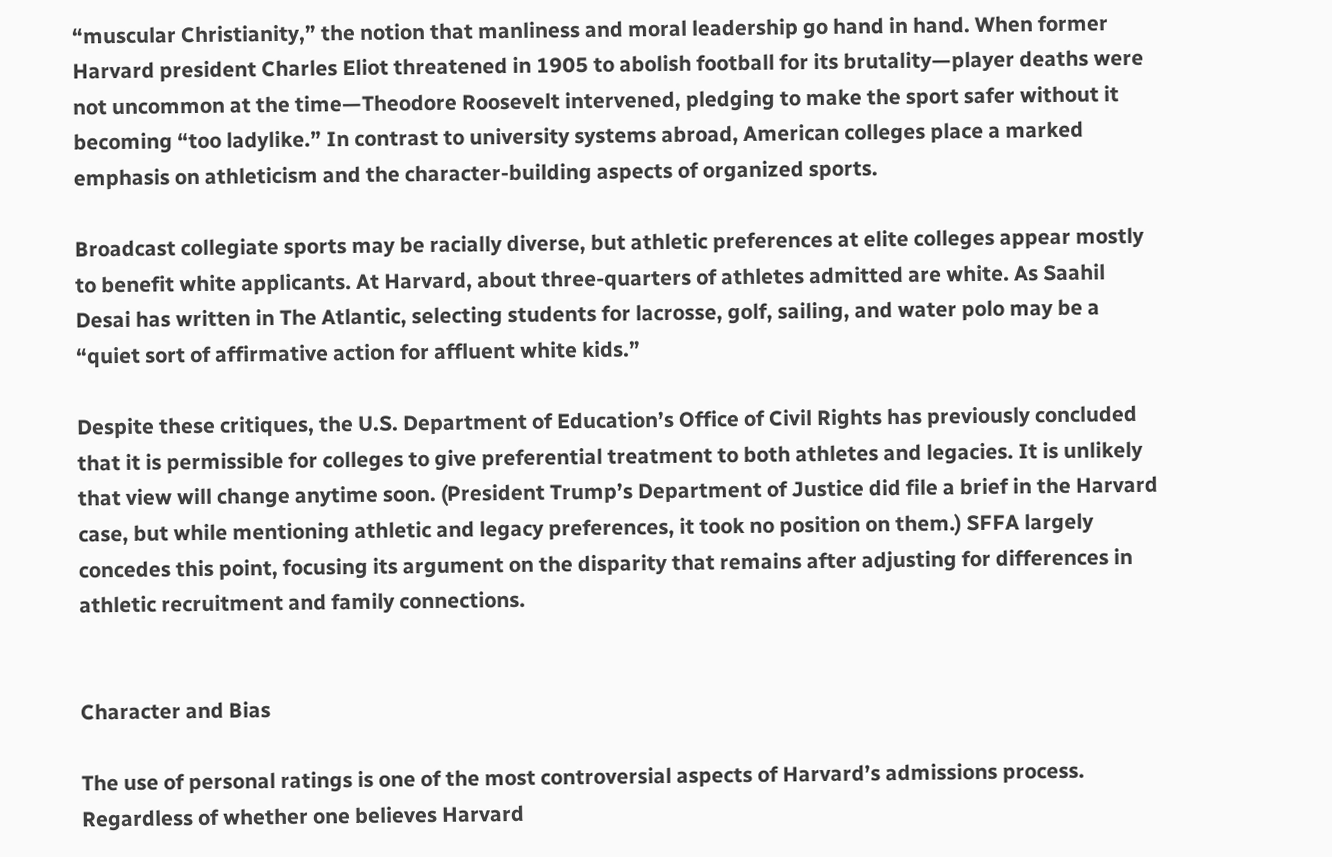“muscular Christianity,” the notion that manliness and moral leadership go hand in hand. When former Harvard president Charles Eliot threatened in 1905 to abolish football for its brutality—player deaths were not uncommon at the time—Theodore Roosevelt intervened, pledging to make the sport safer without it becoming “too ladylike.” In contrast to university systems abroad, American colleges place a marked emphasis on athleticism and the character-building aspects of organized sports.

Broadcast collegiate sports may be racially diverse, but athletic preferences at elite colleges appear mostly to benefit white applicants. At Harvard, about three-quarters of athletes admitted are white. As Saahil Desai has written in The Atlantic, selecting students for lacrosse, golf, sailing, and water polo may be a “quiet sort of affirmative action for affluent white kids.”

Despite these critiques, the U.S. Department of Education’s Office of Civil Rights has previously concluded that it is permissible for colleges to give preferential treatment to both athletes and legacies. It is unlikely that view will change anytime soon. (President Trump’s Department of Justice did file a brief in the Harvard case, but while mentioning athletic and legacy preferences, it took no position on them.) SFFA largely concedes this point, focusing its argument on the disparity that remains after adjusting for differences in athletic recruitment and family connections.


Character and Bias

The use of personal ratings is one of the most controversial aspects of Harvard’s admissions process. Regardless of whether one believes Harvard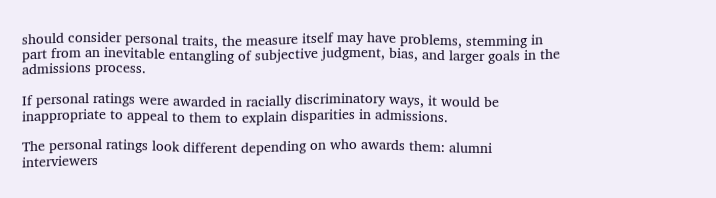should consider personal traits, the measure itself may have problems, stemming in part from an inevitable entangling of subjective judgment, bias, and larger goals in the admissions process.

If personal ratings were awarded in racially discriminatory ways, it would be inappropriate to appeal to them to explain disparities in admissions.

The personal ratings look different depending on who awards them: alumni interviewers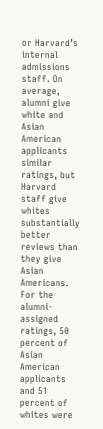or Harvard’s internal admissions staff. On average, alumni give white and Asian American applicants similar ratings, but Harvard staff give whites substantially better reviews than they give Asian Americans. For the alumni-assigned ratings, 50 percent of Asian American applicants and 51 percent of whites were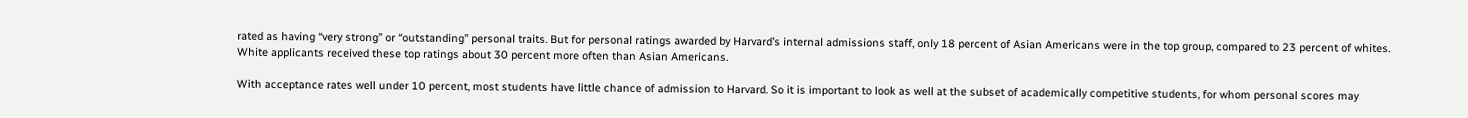rated as having “very strong” or “outstanding” personal traits. But for personal ratings awarded by Harvard’s internal admissions staff, only 18 percent of Asian Americans were in the top group, compared to 23 percent of whites. White applicants received these top ratings about 30 percent more often than Asian Americans.

With acceptance rates well under 10 percent, most students have little chance of admission to Harvard. So it is important to look as well at the subset of academically competitive students, for whom personal scores may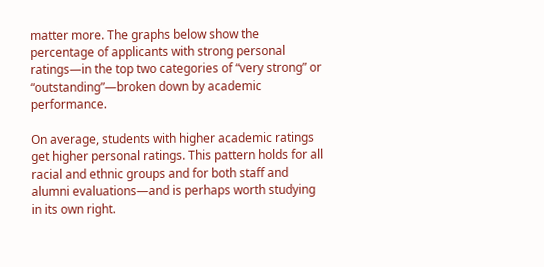matter more. The graphs below show the percentage of applicants with strong personal ratings—in the top two categories of “very strong” or “outstanding”—broken down by academic performance.

On average, students with higher academic ratings get higher personal ratings. This pattern holds for all racial and ethnic groups and for both staff and alumni evaluations—and is perhaps worth studying in its own right.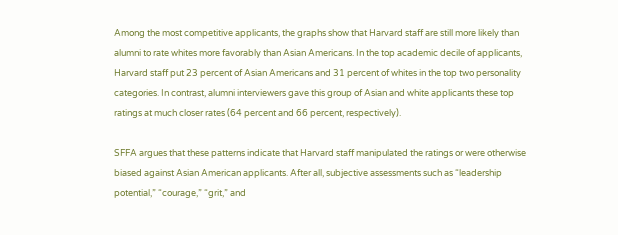Among the most competitive applicants, the graphs show that Harvard staff are still more likely than alumni to rate whites more favorably than Asian Americans. In the top academic decile of applicants, Harvard staff put 23 percent of Asian Americans and 31 percent of whites in the top two personality categories. In contrast, alumni interviewers gave this group of Asian and white applicants these top ratings at much closer rates (64 percent and 66 percent, respectively).

SFFA argues that these patterns indicate that Harvard staff manipulated the ratings or were otherwise biased against Asian American applicants. After all, subjective assessments such as “leadership potential,” “courage,” “grit,” and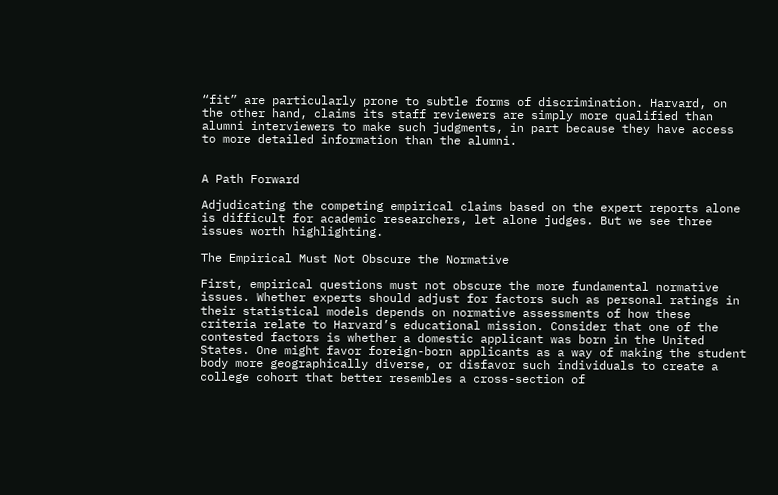“fit” are particularly prone to subtle forms of discrimination. Harvard, on the other hand, claims its staff reviewers are simply more qualified than alumni interviewers to make such judgments, in part because they have access to more detailed information than the alumni.


A Path Forward

Adjudicating the competing empirical claims based on the expert reports alone is difficult for academic researchers, let alone judges. But we see three issues worth highlighting.

The Empirical Must Not Obscure the Normative

First, empirical questions must not obscure the more fundamental normative issues. Whether experts should adjust for factors such as personal ratings in their statistical models depends on normative assessments of how these criteria relate to Harvard’s educational mission. Consider that one of the contested factors is whether a domestic applicant was born in the United States. One might favor foreign-born applicants as a way of making the student body more geographically diverse, or disfavor such individuals to create a college cohort that better resembles a cross-section of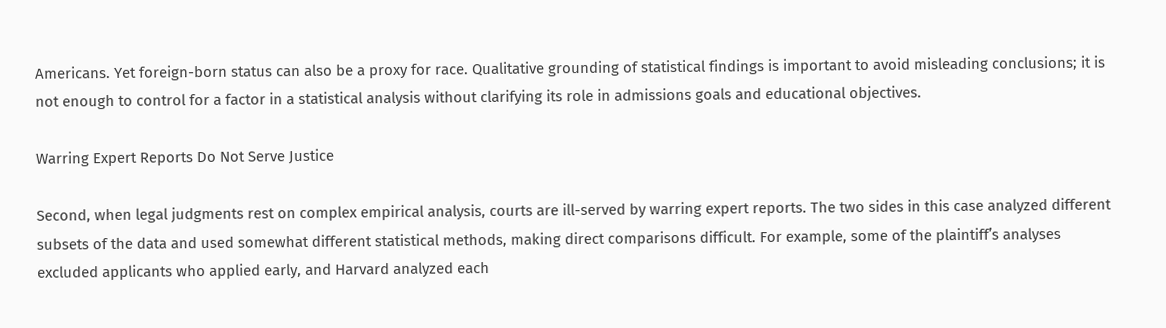Americans. Yet foreign-born status can also be a proxy for race. Qualitative grounding of statistical findings is important to avoid misleading conclusions; it is not enough to control for a factor in a statistical analysis without clarifying its role in admissions goals and educational objectives.

Warring Expert Reports Do Not Serve Justice

Second, when legal judgments rest on complex empirical analysis, courts are ill-served by warring expert reports. The two sides in this case analyzed different subsets of the data and used somewhat different statistical methods, making direct comparisons difficult. For example, some of the plaintiff’s analyses excluded applicants who applied early, and Harvard analyzed each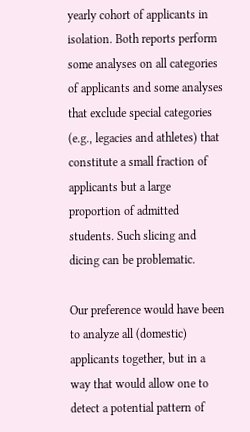yearly cohort of applicants in isolation. Both reports perform some analyses on all categories of applicants and some analyses that exclude special categories (e.g., legacies and athletes) that constitute a small fraction of applicants but a large proportion of admitted students. Such slicing and dicing can be problematic.

Our preference would have been to analyze all (domestic) applicants together, but in a way that would allow one to detect a potential pattern of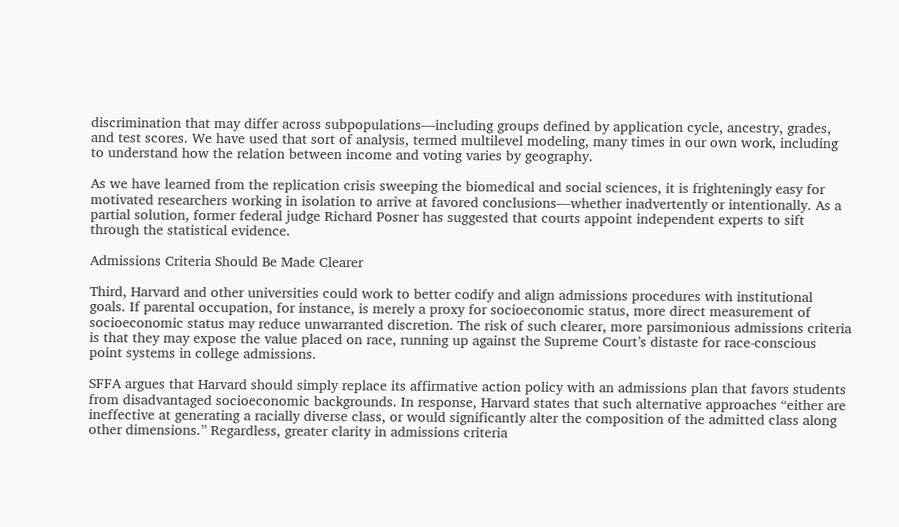discrimination that may differ across subpopulations—including groups defined by application cycle, ancestry, grades, and test scores. We have used that sort of analysis, termed multilevel modeling, many times in our own work, including to understand how the relation between income and voting varies by geography.

As we have learned from the replication crisis sweeping the biomedical and social sciences, it is frighteningly easy for motivated researchers working in isolation to arrive at favored conclusions—whether inadvertently or intentionally. As a partial solution, former federal judge Richard Posner has suggested that courts appoint independent experts to sift through the statistical evidence.

Admissions Criteria Should Be Made Clearer

Third, Harvard and other universities could work to better codify and align admissions procedures with institutional goals. If parental occupation, for instance, is merely a proxy for socioeconomic status, more direct measurement of socioeconomic status may reduce unwarranted discretion. The risk of such clearer, more parsimonious admissions criteria is that they may expose the value placed on race, running up against the Supreme Court’s distaste for race-conscious point systems in college admissions.

SFFA argues that Harvard should simply replace its affirmative action policy with an admissions plan that favors students from disadvantaged socioeconomic backgrounds. In response, Harvard states that such alternative approaches “either are ineffective at generating a racially diverse class, or would significantly alter the composition of the admitted class along other dimensions.” Regardless, greater clarity in admissions criteria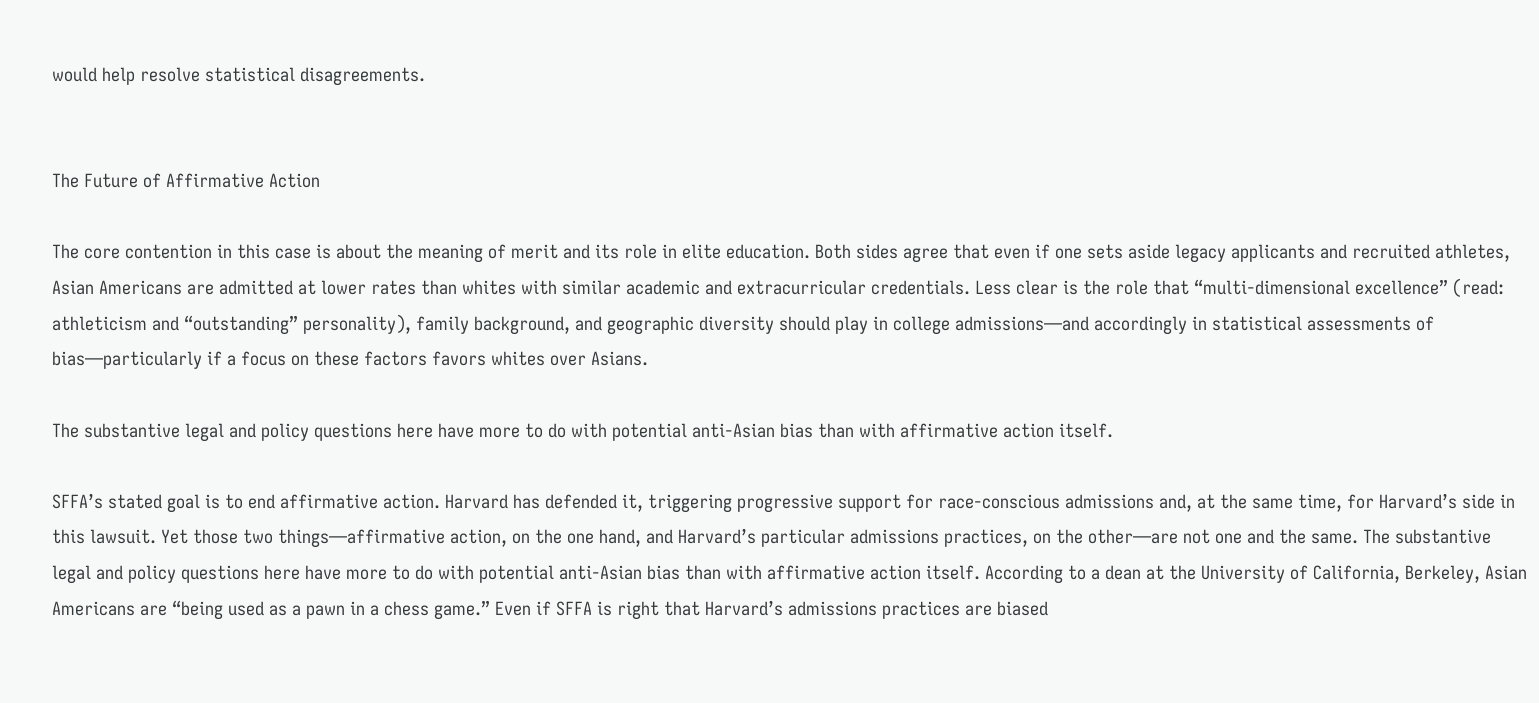would help resolve statistical disagreements.


The Future of Affirmative Action

The core contention in this case is about the meaning of merit and its role in elite education. Both sides agree that even if one sets aside legacy applicants and recruited athletes, Asian Americans are admitted at lower rates than whites with similar academic and extracurricular credentials. Less clear is the role that “multi-dimensional excellence” (read: athleticism and “outstanding” personality), family background, and geographic diversity should play in college admissions—and accordingly in statistical assessments of bias—particularly if a focus on these factors favors whites over Asians.

The substantive legal and policy questions here have more to do with potential anti-Asian bias than with affirmative action itself.

SFFA’s stated goal is to end affirmative action. Harvard has defended it, triggering progressive support for race-conscious admissions and, at the same time, for Harvard’s side in this lawsuit. Yet those two things—affirmative action, on the one hand, and Harvard’s particular admissions practices, on the other—are not one and the same. The substantive legal and policy questions here have more to do with potential anti-Asian bias than with affirmative action itself. According to a dean at the University of California, Berkeley, Asian Americans are “being used as a pawn in a chess game.” Even if SFFA is right that Harvard’s admissions practices are biased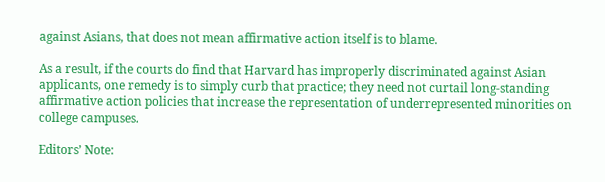against Asians, that does not mean affirmative action itself is to blame.

As a result, if the courts do find that Harvard has improperly discriminated against Asian applicants, one remedy is to simply curb that practice; they need not curtail long-standing affirmative action policies that increase the representation of underrepresented minorities on college campuses.

Editors’ Note: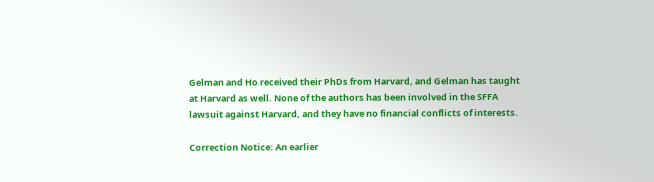Gelman and Ho received their PhDs from Harvard, and Gelman has taught at Harvard as well. None of the authors has been involved in the SFFA lawsuit against Harvard, and they have no financial conflicts of interests.

Correction Notice: An earlier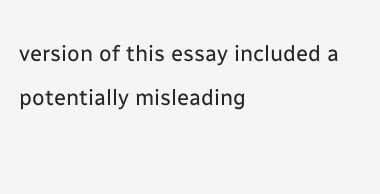version of this essay included a potentially misleading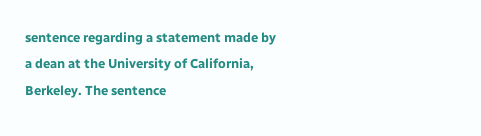sentence regarding a statement made by a dean at the University of California, Berkeley. The sentence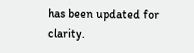has been updated for clarity.